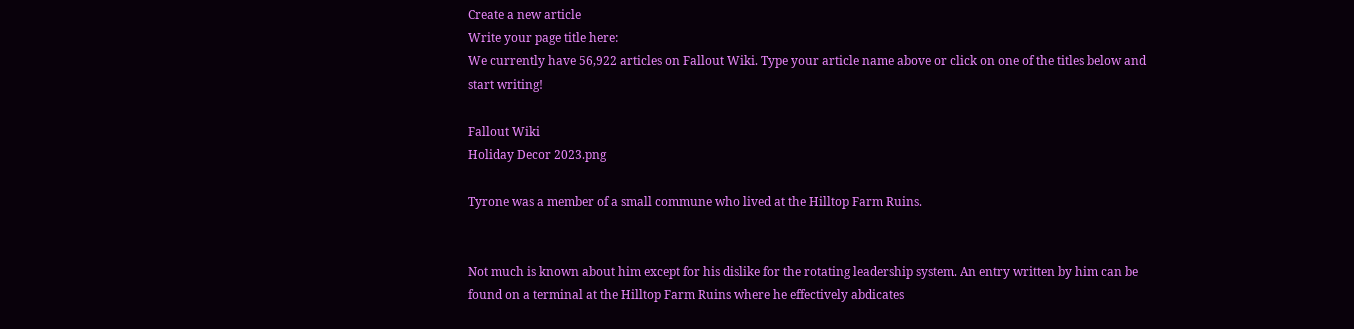Create a new article
Write your page title here:
We currently have 56,922 articles on Fallout Wiki. Type your article name above or click on one of the titles below and start writing!

Fallout Wiki
Holiday Decor 2023.png

Tyrone was a member of a small commune who lived at the Hilltop Farm Ruins.


Not much is known about him except for his dislike for the rotating leadership system. An entry written by him can be found on a terminal at the Hilltop Farm Ruins where he effectively abdicates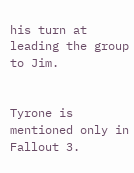his turn at leading the group to Jim.


Tyrone is mentioned only in Fallout 3.